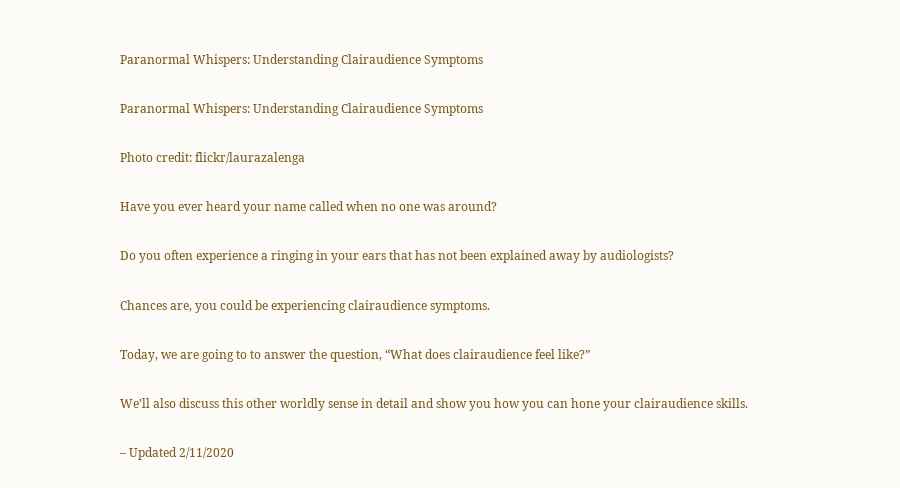Paranormal Whispers: Understanding Clairaudience Symptoms

Paranormal Whispers: Understanding Clairaudience Symptoms

Photo credit: flickr/laurazalenga

Have you ever heard your name called when no one was around?

Do you often experience a ringing in your ears that has not been explained away by audiologists?

Chances are, you could be experiencing clairaudience symptoms.

Today, we are going to to answer the question, “What does clairaudience feel like?”

We’ll also discuss this other worldly sense in detail and show you how you can hone your clairaudience skills.

– Updated 2/11/2020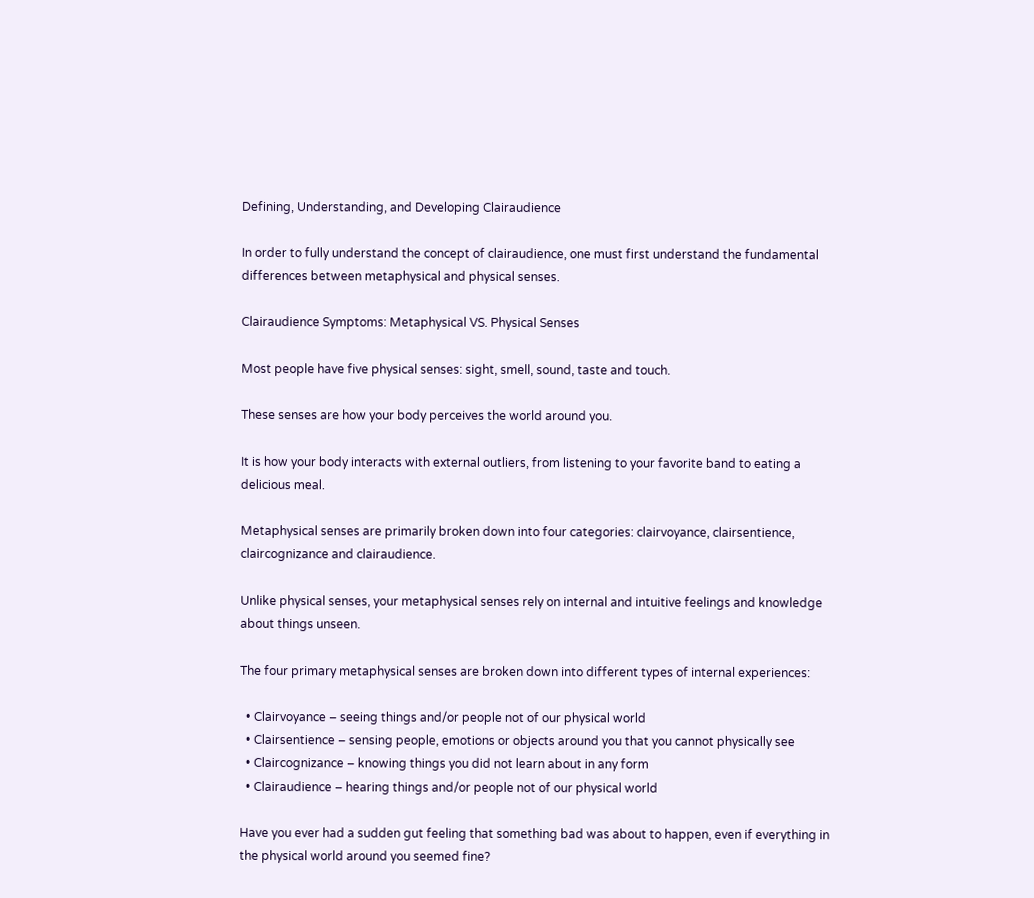Defining, Understanding, and Developing Clairaudience

In order to fully understand the concept of clairaudience, one must first understand the fundamental differences between metaphysical and physical senses.

Clairaudience Symptoms: Metaphysical VS. Physical Senses

Most people have five physical senses: sight, smell, sound, taste and touch.

These senses are how your body perceives the world around you.

It is how your body interacts with external outliers, from listening to your favorite band to eating a delicious meal.

Metaphysical senses are primarily broken down into four categories: clairvoyance, clairsentience, claircognizance and clairaudience.

Unlike physical senses, your metaphysical senses rely on internal and intuitive feelings and knowledge about things unseen.

The four primary metaphysical senses are broken down into different types of internal experiences:

  • Clairvoyance – seeing things and/or people not of our physical world
  • Clairsentience – sensing people, emotions or objects around you that you cannot physically see
  • Claircognizance – knowing things you did not learn about in any form
  • Clairaudience – hearing things and/or people not of our physical world

Have you ever had a sudden gut feeling that something bad was about to happen, even if everything in the physical world around you seemed fine?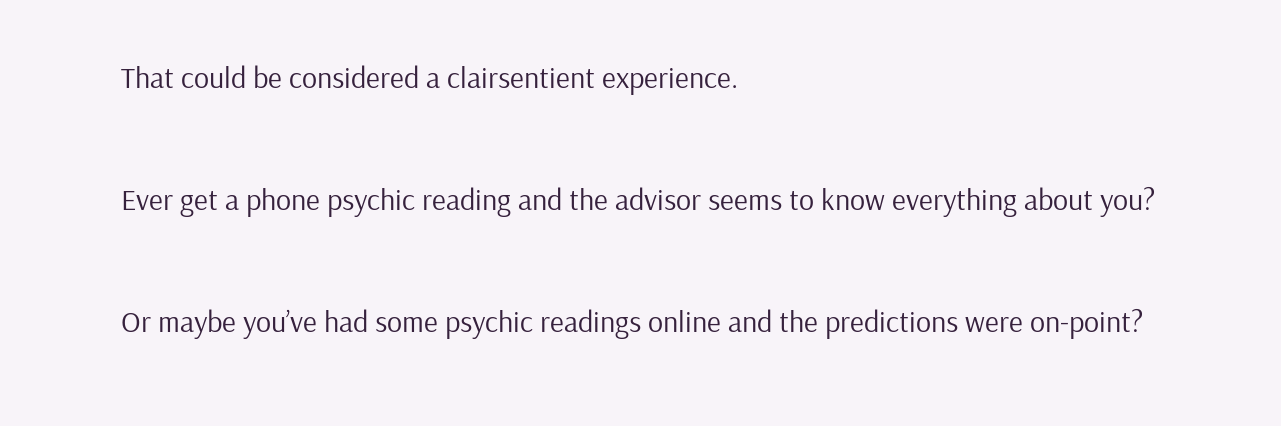That could be considered a clairsentient experience.

Ever get a phone psychic reading and the advisor seems to know everything about you?

Or maybe you’ve had some psychic readings online and the predictions were on-point?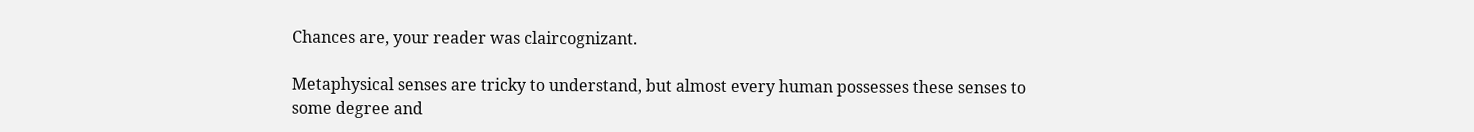Chances are, your reader was claircognizant.

Metaphysical senses are tricky to understand, but almost every human possesses these senses to some degree and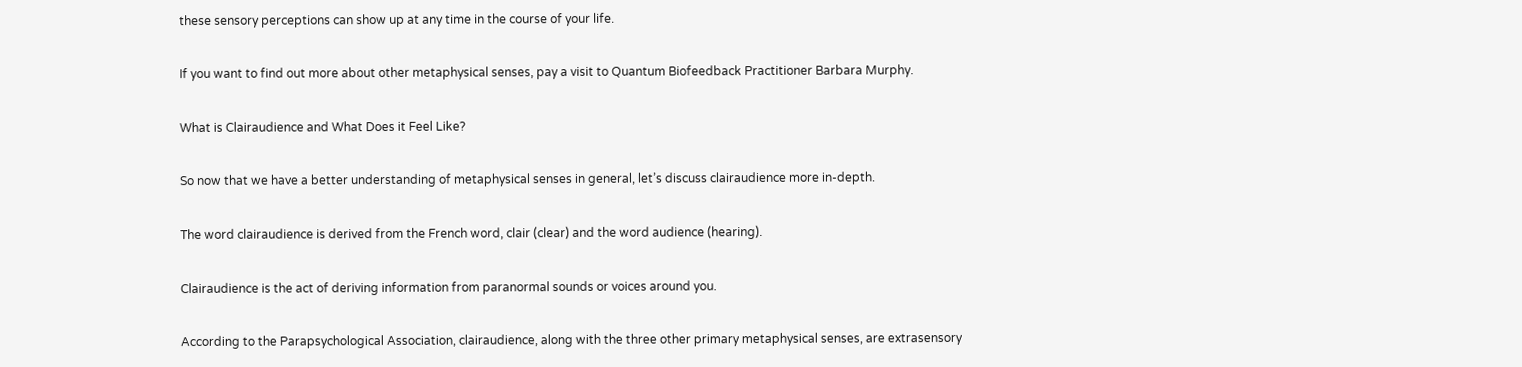these sensory perceptions can show up at any time in the course of your life.

If you want to find out more about other metaphysical senses, pay a visit to Quantum Biofeedback Practitioner Barbara Murphy.

What is Clairaudience and What Does it Feel Like?

So now that we have a better understanding of metaphysical senses in general, let’s discuss clairaudience more in-depth.

The word clairaudience is derived from the French word, clair (clear) and the word audience (hearing).

Clairaudience is the act of deriving information from paranormal sounds or voices around you.

According to the Parapsychological Association, clairaudience, along with the three other primary metaphysical senses, are extrasensory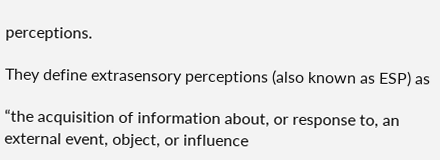perceptions.

They define extrasensory perceptions (also known as ESP) as

“the acquisition of information about, or response to, an external event, object, or influence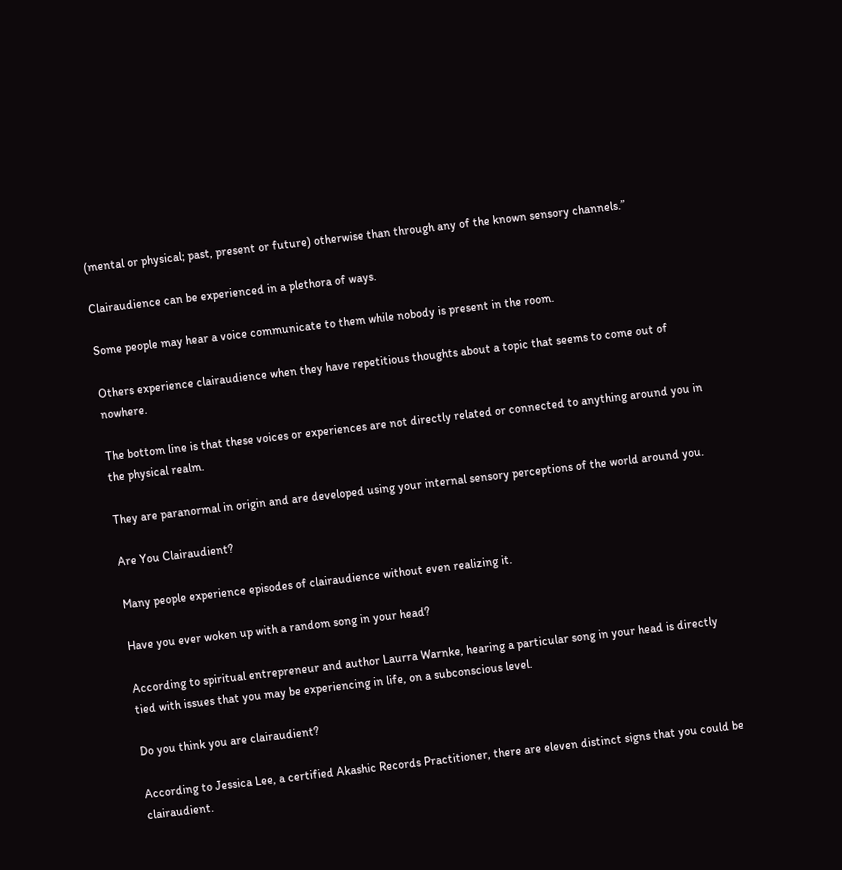(mental or physical; past, present or future) otherwise than through any of the known sensory channels.”

Clairaudience can be experienced in a plethora of ways.

Some people may hear a voice communicate to them while nobody is present in the room.

Others experience clairaudience when they have repetitious thoughts about a topic that seems to come out of nowhere.

The bottom line is that these voices or experiences are not directly related or connected to anything around you in the physical realm.

They are paranormal in origin and are developed using your internal sensory perceptions of the world around you.

Are You Clairaudient?

Many people experience episodes of clairaudience without even realizing it.

Have you ever woken up with a random song in your head?

According to spiritual entrepreneur and author Laurra Warnke, hearing a particular song in your head is directly tied with issues that you may be experiencing in life, on a subconscious level.

Do you think you are clairaudient?

According to Jessica Lee, a certified Akashic Records Practitioner, there are eleven distinct signs that you could be clairaudient.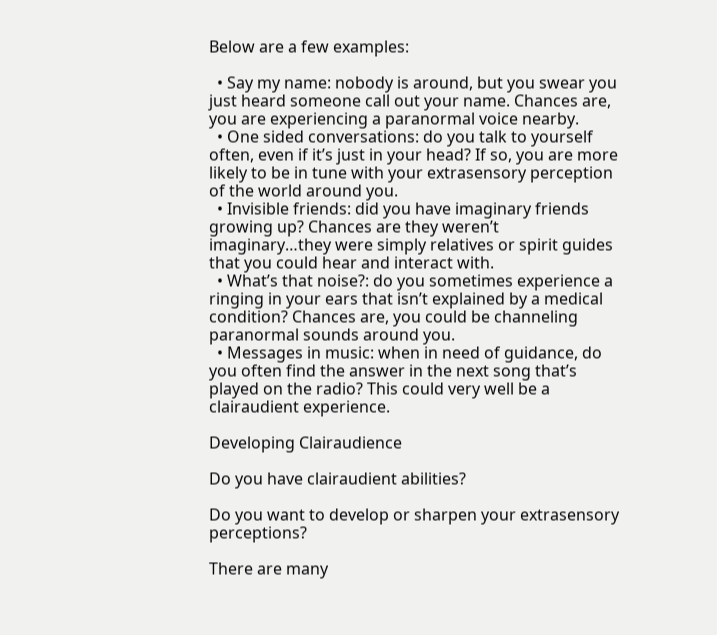Below are a few examples:

  • Say my name: nobody is around, but you swear you just heard someone call out your name. Chances are, you are experiencing a paranormal voice nearby.
  • One sided conversations: do you talk to yourself often, even if it’s just in your head? If so, you are more likely to be in tune with your extrasensory perception of the world around you.
  • Invisible friends: did you have imaginary friends growing up? Chances are they weren’t imaginary…they were simply relatives or spirit guides that you could hear and interact with.
  • What’s that noise?: do you sometimes experience a ringing in your ears that isn’t explained by a medical condition? Chances are, you could be channeling paranormal sounds around you.
  • Messages in music: when in need of guidance, do you often find the answer in the next song that’s played on the radio? This could very well be a clairaudient experience.

Developing Clairaudience

Do you have clairaudient abilities?

Do you want to develop or sharpen your extrasensory perceptions?

There are many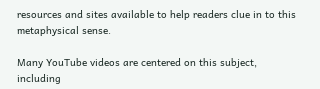resources and sites available to help readers clue in to this metaphysical sense.

Many YouTube videos are centered on this subject, including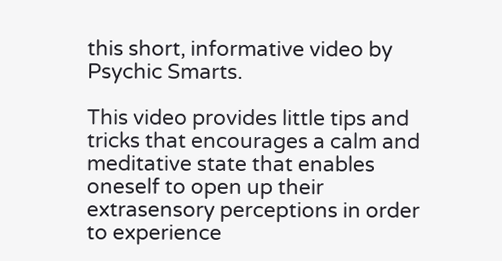this short, informative video by Psychic Smarts.

This video provides little tips and tricks that encourages a calm and meditative state that enables oneself to open up their extrasensory perceptions in order to experience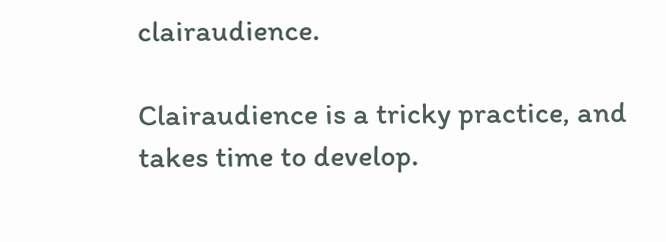clairaudience.

Clairaudience is a tricky practice, and takes time to develop.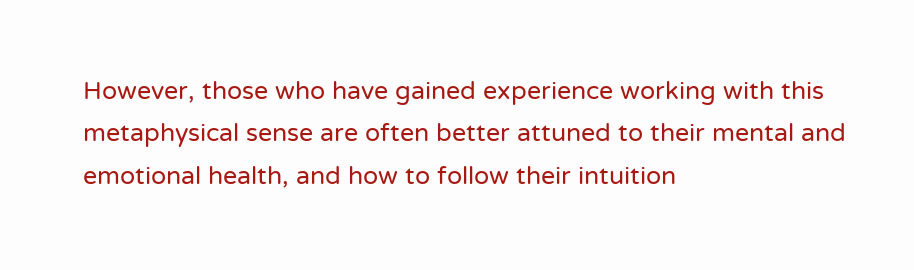However, those who have gained experience working with this metaphysical sense are often better attuned to their mental and emotional health, and how to follow their intuition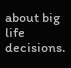about big life decisions.